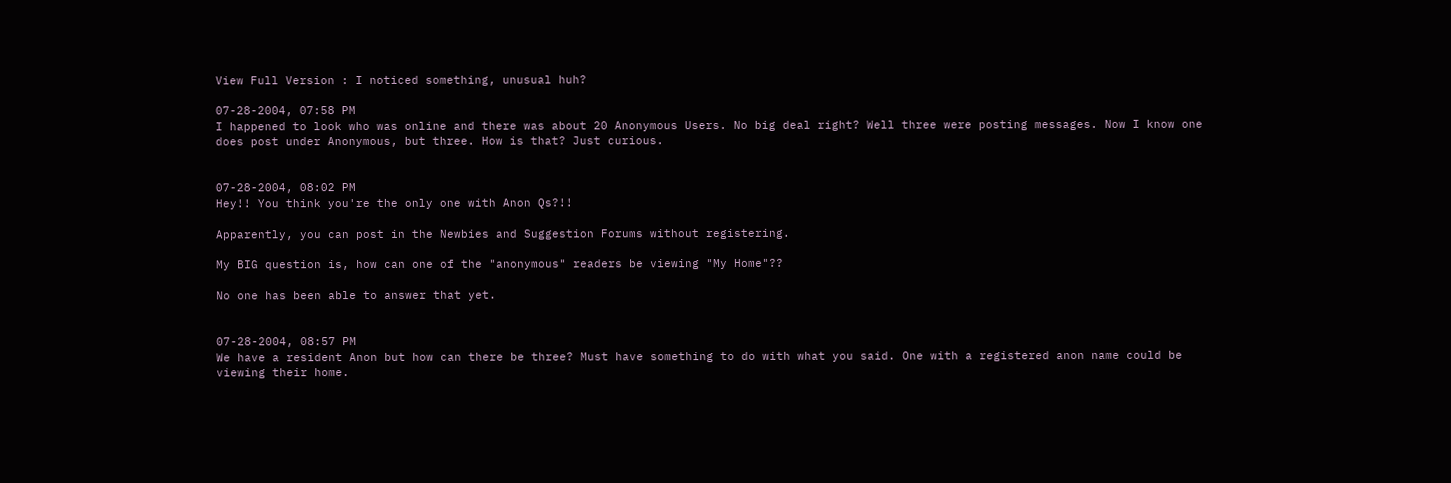View Full Version : I noticed something, unusual huh?

07-28-2004, 07:58 PM
I happened to look who was online and there was about 20 Anonymous Users. No big deal right? Well three were posting messages. Now I know one does post under Anonymous, but three. How is that? Just curious.


07-28-2004, 08:02 PM
Hey!! You think you're the only one with Anon Qs?!!

Apparently, you can post in the Newbies and Suggestion Forums without registering.

My BIG question is, how can one of the "anonymous" readers be viewing "My Home"??

No one has been able to answer that yet.


07-28-2004, 08:57 PM
We have a resident Anon but how can there be three? Must have something to do with what you said. One with a registered anon name could be viewing their home.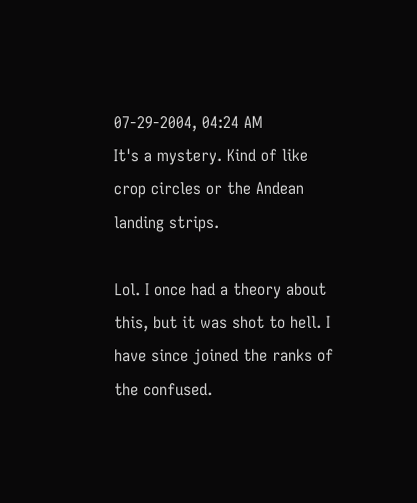07-29-2004, 04:24 AM
It's a mystery. Kind of like crop circles or the Andean landing strips.

Lol. I once had a theory about this, but it was shot to hell. I have since joined the ranks of the confused.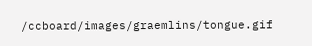/ccboard/images/graemlins/tongue.gif